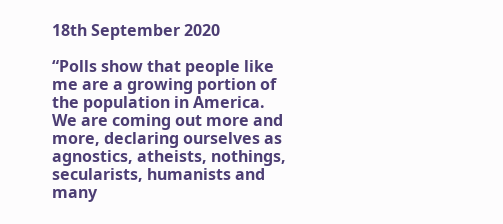18th September 2020

“Polls show that people like me are a growing portion of the population in America. We are coming out more and more, declaring ourselves as agnostics, atheists, nothings, secularists, humanists and many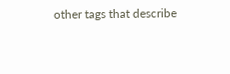other tags that describe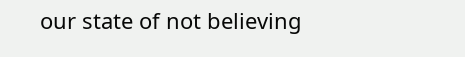our state of not believing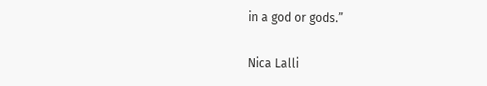in a god or gods.”

Nica Lalli